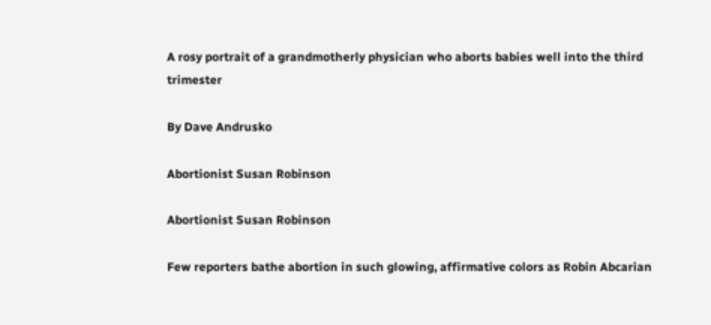A rosy portrait of a grandmotherly physician who aborts babies well into the third trimester

By Dave Andrusko

Abortionist Susan Robinson

Abortionist Susan Robinson

Few reporters bathe abortion in such glowing, affirmative colors as Robin Abcarian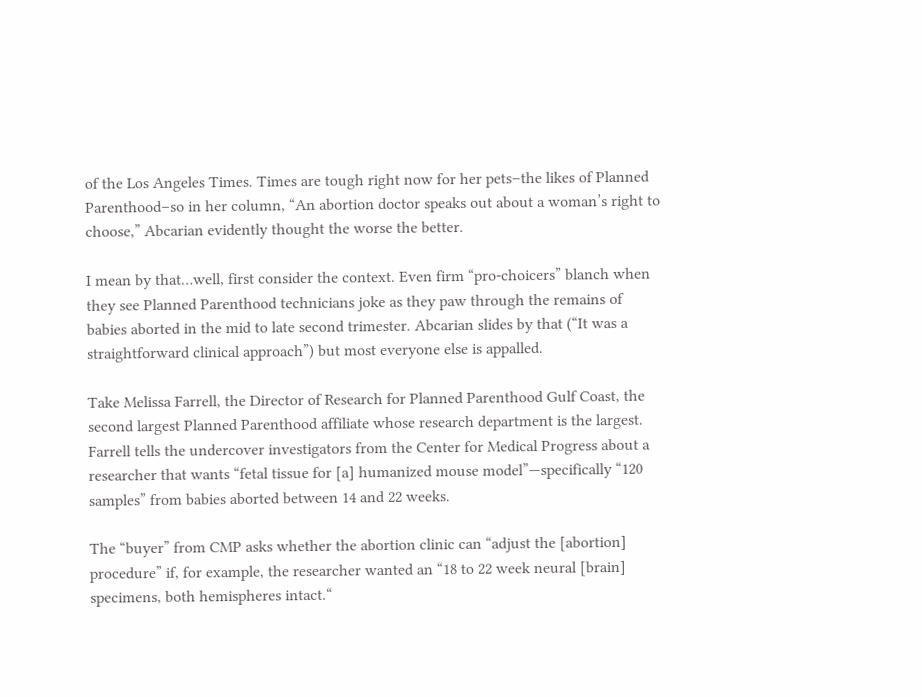of the Los Angeles Times. Times are tough right now for her pets–the likes of Planned Parenthood–so in her column, “An abortion doctor speaks out about a woman’s right to choose,” Abcarian evidently thought the worse the better.

I mean by that…well, first consider the context. Even firm “pro-choicers” blanch when they see Planned Parenthood technicians joke as they paw through the remains of babies aborted in the mid to late second trimester. Abcarian slides by that (“It was a straightforward clinical approach”) but most everyone else is appalled.

Take Melissa Farrell, the Director of Research for Planned Parenthood Gulf Coast, the second largest Planned Parenthood affiliate whose research department is the largest. Farrell tells the undercover investigators from the Center for Medical Progress about a researcher that wants “fetal tissue for [a] humanized mouse model”—specifically “120 samples” from babies aborted between 14 and 22 weeks.

The “buyer” from CMP asks whether the abortion clinic can “adjust the [abortion] procedure” if, for example, the researcher wanted an “18 to 22 week neural [brain] specimens, both hemispheres intact.“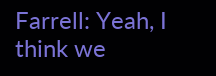Farrell: Yeah, I think we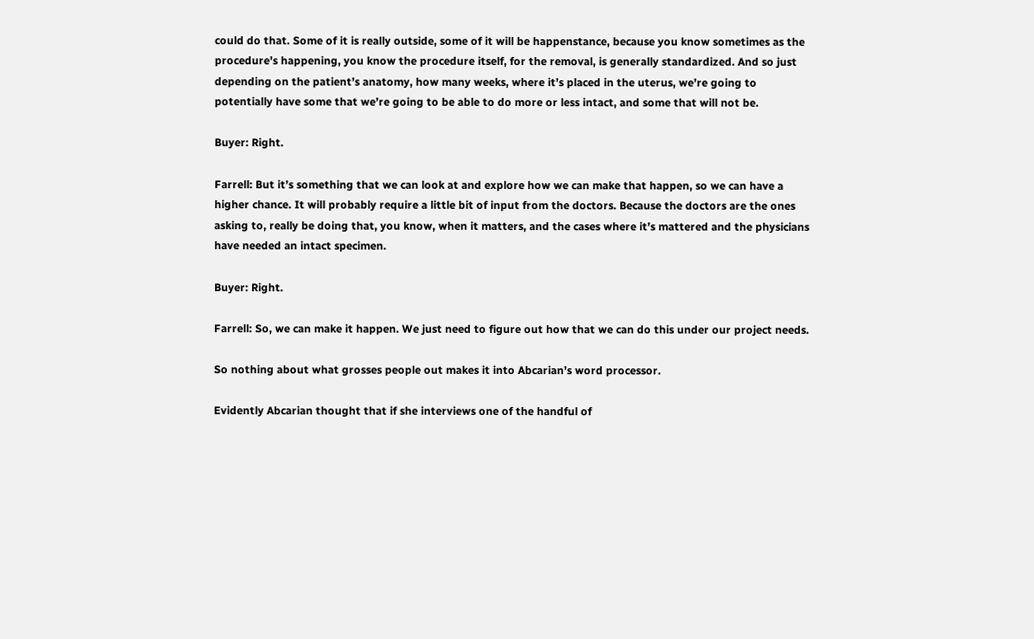could do that. Some of it is really outside, some of it will be happenstance, because you know sometimes as the procedure’s happening, you know the procedure itself, for the removal, is generally standardized. And so just depending on the patient’s anatomy, how many weeks, where it’s placed in the uterus, we’re going to potentially have some that we’re going to be able to do more or less intact, and some that will not be.

Buyer: Right.

Farrell: But it’s something that we can look at and explore how we can make that happen, so we can have a higher chance. It will probably require a little bit of input from the doctors. Because the doctors are the ones asking to, really be doing that, you know, when it matters, and the cases where it’s mattered and the physicians have needed an intact specimen.

Buyer: Right.

Farrell: So, we can make it happen. We just need to figure out how that we can do this under our project needs.

So nothing about what grosses people out makes it into Abcarian’s word processor.

Evidently Abcarian thought that if she interviews one of the handful of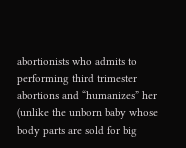abortionists who admits to performing third trimester abortions and “humanizes” her (unlike the unborn baby whose body parts are sold for big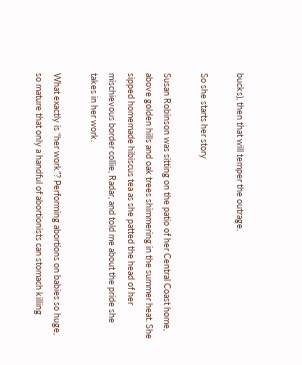bucks), then that will temper the outrage.

So she starts her story

Susan Robinson was sitting on the patio of her Central Coast home, above golden hills and oak trees shimmering in the summer heat. She sipped homemade hibiscus tea as she patted the head of her mischievous border collie, Radar, and told me about the pride she takes in her work.

What exactly is “her work”? Performing abortions on babies so huge, so mature that only a handful of abortionists can stomach killing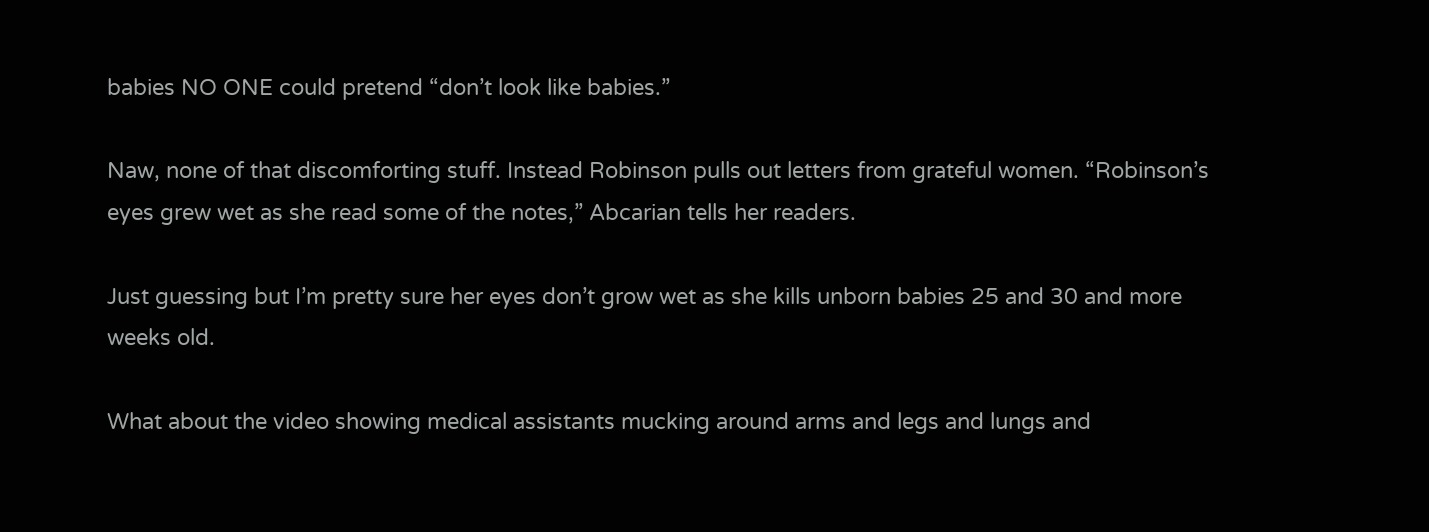babies NO ONE could pretend “don’t look like babies.”

Naw, none of that discomforting stuff. Instead Robinson pulls out letters from grateful women. “Robinson’s eyes grew wet as she read some of the notes,” Abcarian tells her readers.

Just guessing but I’m pretty sure her eyes don’t grow wet as she kills unborn babies 25 and 30 and more weeks old.

What about the video showing medical assistants mucking around arms and legs and lungs and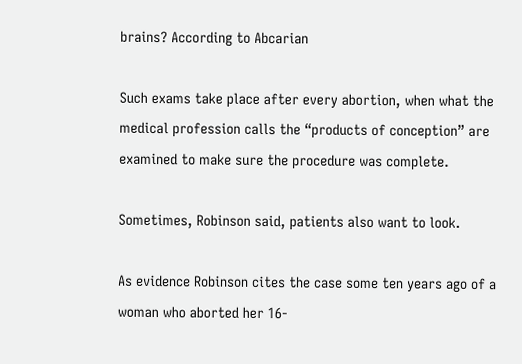brains? According to Abcarian

Such exams take place after every abortion, when what the medical profession calls the “products of conception” are examined to make sure the procedure was complete.

Sometimes, Robinson said, patients also want to look.

As evidence Robinson cites the case some ten years ago of a woman who aborted her 16-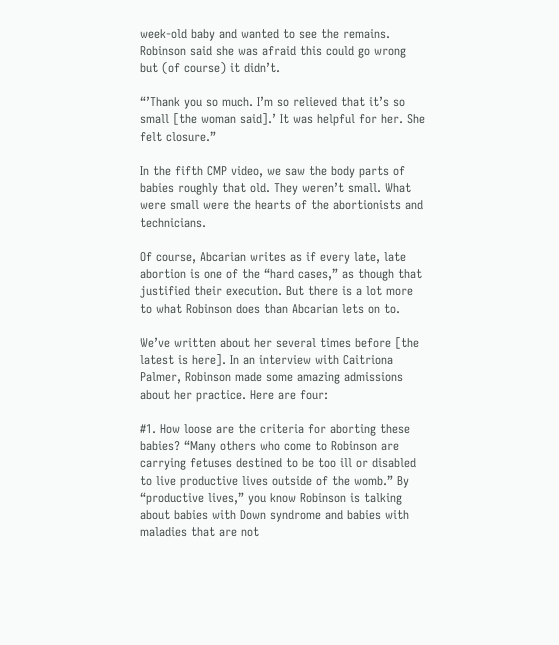week-old baby and wanted to see the remains. Robinson said she was afraid this could go wrong but (of course) it didn’t.

“’Thank you so much. I’m so relieved that it’s so small [the woman said].’ It was helpful for her. She felt closure.”

In the fifth CMP video, we saw the body parts of babies roughly that old. They weren’t small. What were small were the hearts of the abortionists and technicians.

Of course, Abcarian writes as if every late, late abortion is one of the “hard cases,” as though that justified their execution. But there is a lot more to what Robinson does than Abcarian lets on to.

We’ve written about her several times before [the latest is here]. In an interview with Caitriona Palmer, Robinson made some amazing admissions about her practice. Here are four:

#1. How loose are the criteria for aborting these babies? “Many others who come to Robinson are carrying fetuses destined to be too ill or disabled to live productive lives outside of the womb.” By “productive lives,” you know Robinson is talking about babies with Down syndrome and babies with maladies that are not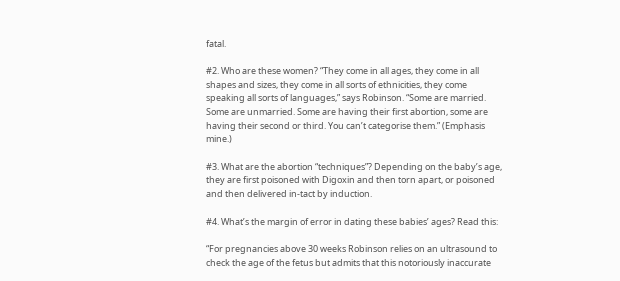fatal.

#2. Who are these women? “They come in all ages, they come in all shapes and sizes, they come in all sorts of ethnicities, they come speaking all sorts of languages,” says Robinson. “Some are married. Some are unmarried. Some are having their first abortion, some are having their second or third. You can’t categorise them.” (Emphasis mine.)

#3. What are the abortion “techniques”? Depending on the baby’s age, they are first poisoned with Digoxin and then torn apart, or poisoned and then delivered in-tact by induction.

#4. What’s the margin of error in dating these babies’ ages? Read this:

“For pregnancies above 30 weeks Robinson relies on an ultrasound to check the age of the fetus but admits that this notoriously inaccurate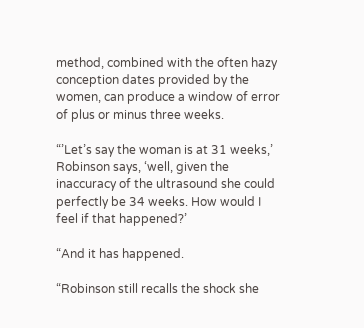method, combined with the often hazy conception dates provided by the women, can produce a window of error of plus or minus three weeks.

“’Let’s say the woman is at 31 weeks,’ Robinson says, ‘well, given the inaccuracy of the ultrasound she could perfectly be 34 weeks. How would I feel if that happened?’

“And it has happened.

“Robinson still recalls the shock she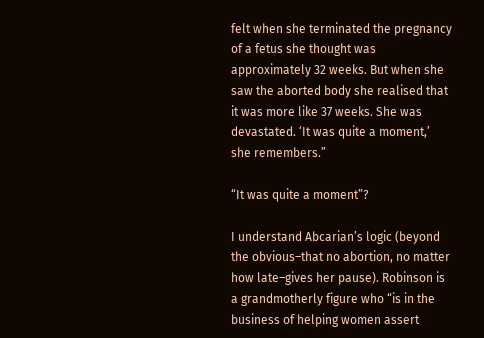felt when she terminated the pregnancy of a fetus she thought was approximately 32 weeks. But when she saw the aborted body she realised that it was more like 37 weeks. She was devastated. ‘It was quite a moment,’ she remembers.”

“It was quite a moment”?

I understand Abcarian’s logic (beyond the obvious–that no abortion, no matter how late–gives her pause). Robinson is a grandmotherly figure who “is in the business of helping women assert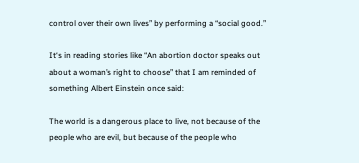control over their own lives” by performing a “social good.”

It‘s in reading stories like “An abortion doctor speaks out about a woman’s right to choose” that I am reminded of something Albert Einstein once said:

The world is a dangerous place to live, not because of the people who are evil, but because of the people who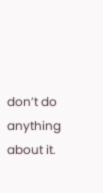don’t do anything about it.